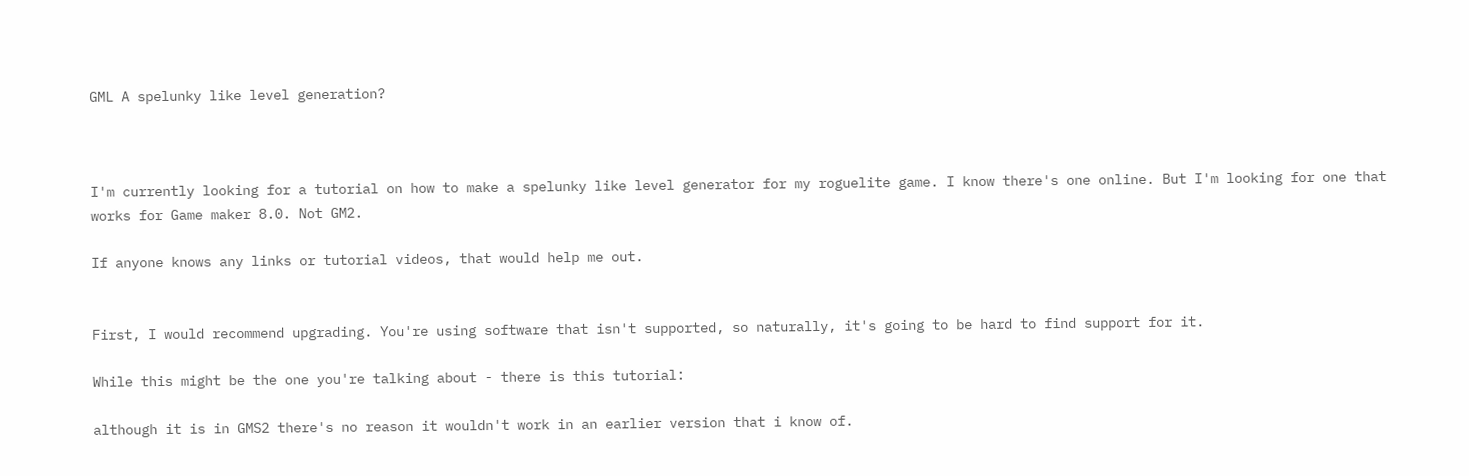GML A spelunky like level generation?



I'm currently looking for a tutorial on how to make a spelunky like level generator for my roguelite game. I know there's one online. But I'm looking for one that works for Game maker 8.0. Not GM2.

If anyone knows any links or tutorial videos, that would help me out.


First, I would recommend upgrading. You're using software that isn't supported, so naturally, it's going to be hard to find support for it.

While this might be the one you're talking about - there is this tutorial:

although it is in GMS2 there's no reason it wouldn't work in an earlier version that i know of.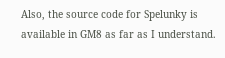Also, the source code for Spelunky is available in GM8 as far as I understand.